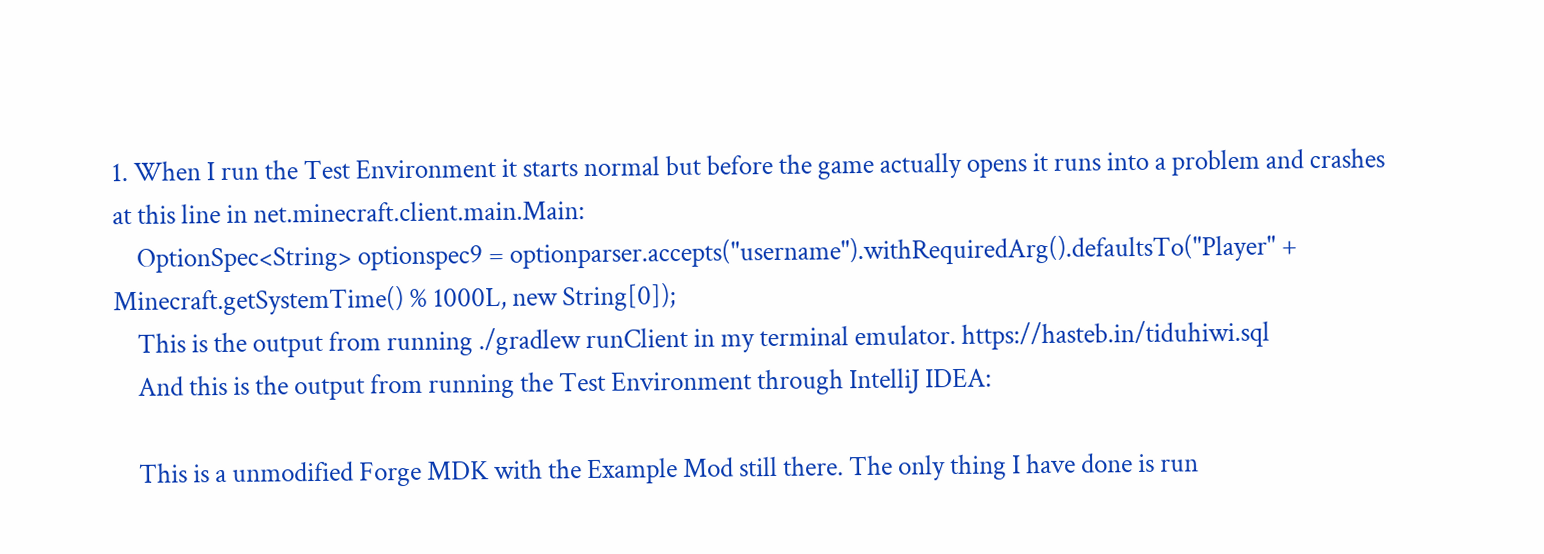1. When I run the Test Environment it starts normal but before the game actually opens it runs into a problem and crashes at this line in net.minecraft.client.main.Main:
    OptionSpec<String> optionspec9 = optionparser.accepts("username").withRequiredArg().defaultsTo("Player" + Minecraft.getSystemTime() % 1000L, new String[0]);
    This is the output from running ./gradlew runClient in my terminal emulator. https://hasteb.in/tiduhiwi.sql
    And this is the output from running the Test Environment through IntelliJ IDEA:

    This is a unmodified Forge MDK with the Example Mod still there. The only thing I have done is run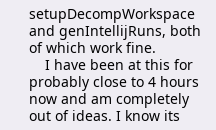setupDecompWorkspace and genIntellijRuns, both of which work fine.
    I have been at this for probably close to 4 hours now and am completely out of ideas. I know its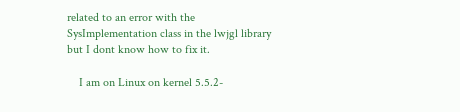related to an error with the SysImplementation class in the lwjgl library but I dont know how to fix it.

    I am on Linux on kernel 5.5.2-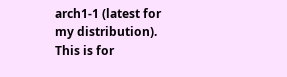arch1-1 (latest for my distribution). This is for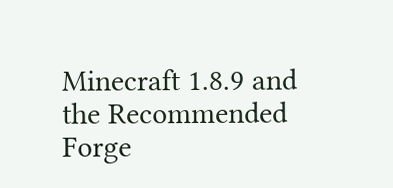Minecraft 1.8.9 and the Recommended Forge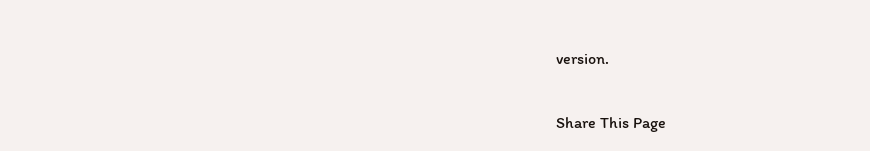version.

Share This Page